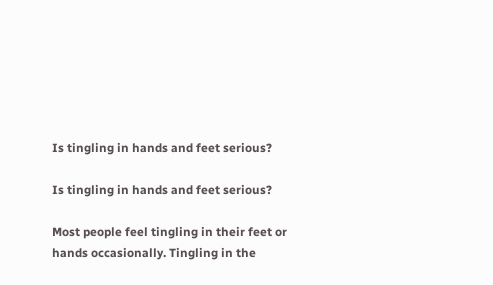Is tingling in hands and feet serious?

Is tingling in hands and feet serious?

Most people feel tingling in their feet or hands occasionally. Tingling in the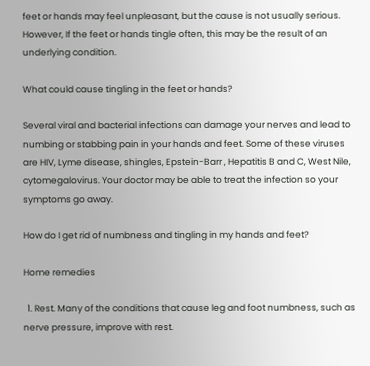feet or hands may feel unpleasant, but the cause is not usually serious. However, If the feet or hands tingle often, this may be the result of an underlying condition.

What could cause tingling in the feet or hands?

Several viral and bacterial infections can damage your nerves and lead to numbing or stabbing pain in your hands and feet. Some of these viruses are HIV, Lyme disease, shingles, Epstein-Barr , Hepatitis B and C, West Nile, cytomegalovirus. Your doctor may be able to treat the infection so your symptoms go away.

How do I get rid of numbness and tingling in my hands and feet?

Home remedies

  1. Rest. Many of the conditions that cause leg and foot numbness, such as nerve pressure, improve with rest.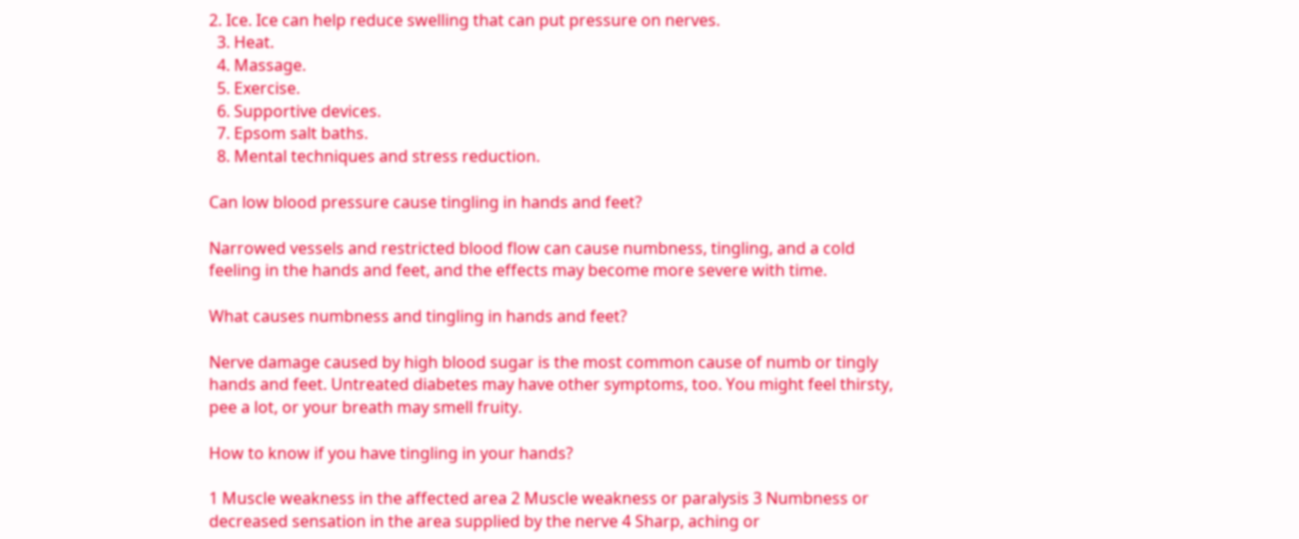2. Ice. Ice can help reduce swelling that can put pressure on nerves.
  3. Heat.
  4. Massage.
  5. Exercise.
  6. Supportive devices.
  7. Epsom salt baths.
  8. Mental techniques and stress reduction.

Can low blood pressure cause tingling in hands and feet?

Narrowed vessels and restricted blood flow can cause numbness, tingling, and a cold feeling in the hands and feet, and the effects may become more severe with time.

What causes numbness and tingling in hands and feet?

Nerve damage caused by high blood sugar is the most common cause of numb or tingly hands and feet. Untreated diabetes may have other symptoms, too. You might feel thirsty, pee a lot, or your breath may smell fruity.

How to know if you have tingling in your hands?

1 Muscle weakness in the affected area 2 Muscle weakness or paralysis 3 Numbness or decreased sensation in the area supplied by the nerve 4 Sharp, aching or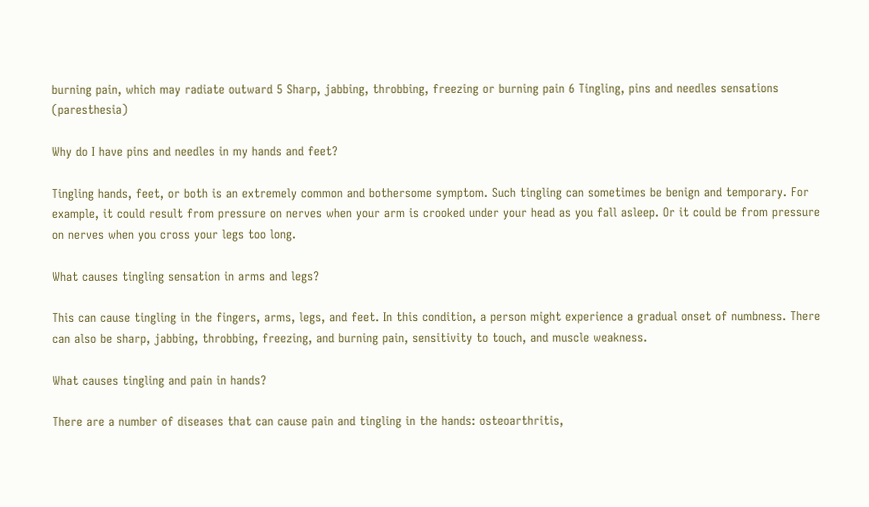burning pain, which may radiate outward 5 Sharp, jabbing, throbbing, freezing or burning pain 6 Tingling, pins and needles sensations (paresthesia)

Why do I have pins and needles in my hands and feet?

Tingling hands, feet, or both is an extremely common and bothersome symptom. Such tingling can sometimes be benign and temporary. For example, it could result from pressure on nerves when your arm is crooked under your head as you fall asleep. Or it could be from pressure on nerves when you cross your legs too long.

What causes tingling sensation in arms and legs?

This can cause tingling in the fingers, arms, legs, and feet. In this condition, a person might experience a gradual onset of numbness. There can also be sharp, jabbing, throbbing, freezing, and burning pain, sensitivity to touch, and muscle weakness.

What causes tingling and pain in hands?

There are a number of diseases that can cause pain and tingling in the hands: osteoarthritis,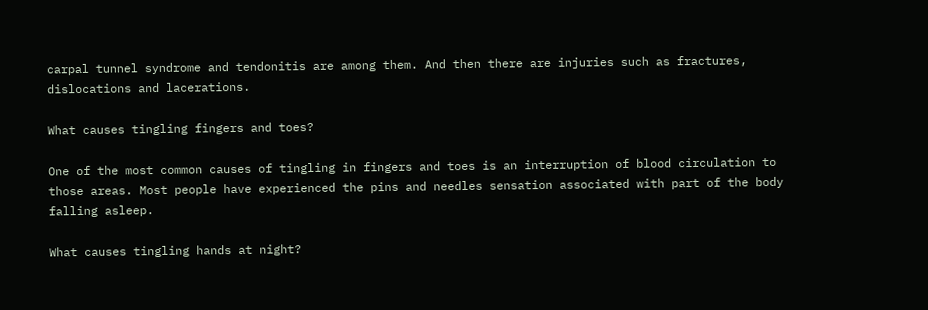carpal tunnel syndrome and tendonitis are among them. And then there are injuries such as fractures, dislocations and lacerations.

What causes tingling fingers and toes?

One of the most common causes of tingling in fingers and toes is an interruption of blood circulation to those areas. Most people have experienced the pins and needles sensation associated with part of the body falling asleep.

What causes tingling hands at night?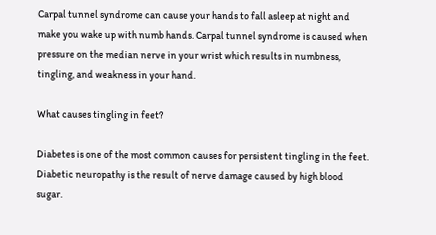Carpal tunnel syndrome can cause your hands to fall asleep at night and make you wake up with numb hands. Carpal tunnel syndrome is caused when pressure on the median nerve in your wrist which results in numbness, tingling, and weakness in your hand.

What causes tingling in feet?

Diabetes is one of the most common causes for persistent tingling in the feet. Diabetic neuropathy is the result of nerve damage caused by high blood sugar.